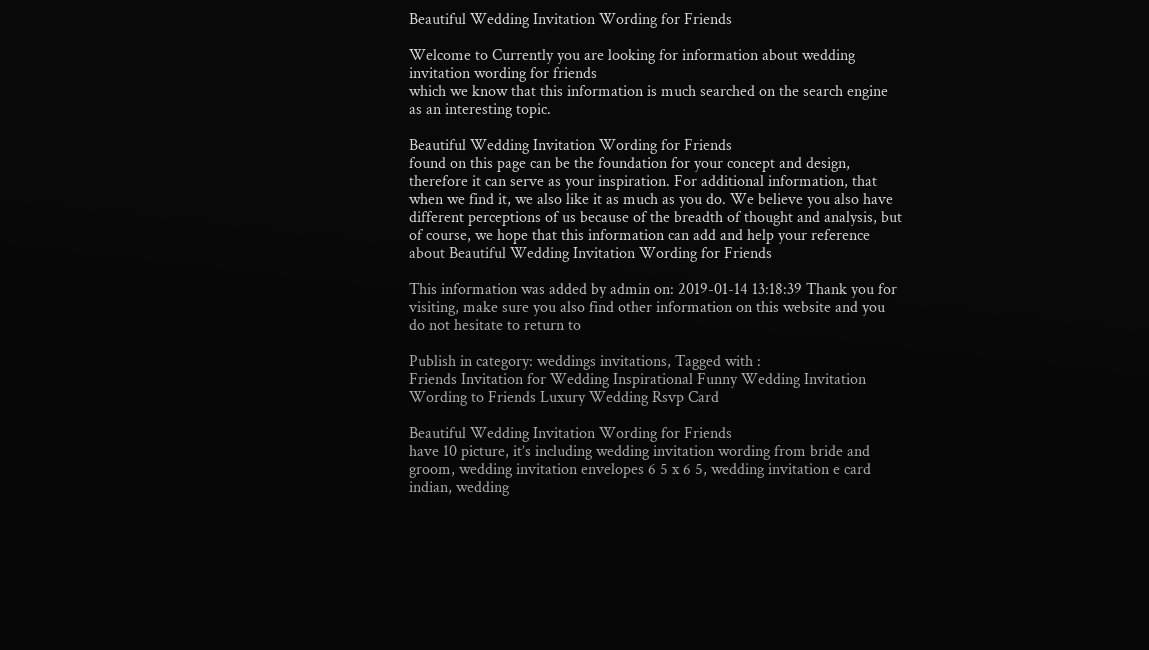Beautiful Wedding Invitation Wording for Friends

Welcome to Currently you are looking for information about wedding invitation wording for friends
which we know that this information is much searched on the search engine as an interesting topic.

Beautiful Wedding Invitation Wording for Friends
found on this page can be the foundation for your concept and design, therefore it can serve as your inspiration. For additional information, that when we find it, we also like it as much as you do. We believe you also have different perceptions of us because of the breadth of thought and analysis, but of course, we hope that this information can add and help your reference about Beautiful Wedding Invitation Wording for Friends

This information was added by admin on: 2019-01-14 13:18:39 Thank you for visiting, make sure you also find other information on this website and you do not hesitate to return to

Publish in category: weddings invitations, Tagged with :
Friends Invitation for Wedding Inspirational Funny Wedding Invitation Wording to Friends Luxury Wedding Rsvp Card

Beautiful Wedding Invitation Wording for Friends
have 10 picture, it’s including wedding invitation wording from bride and groom, wedding invitation envelopes 6 5 x 6 5, wedding invitation e card indian, wedding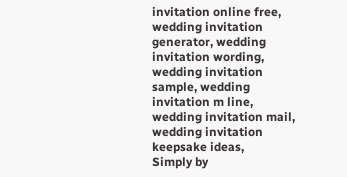invitation online free, wedding invitation generator, wedding invitation wording, wedding invitation sample, wedding invitation m line, wedding invitation mail, wedding invitation keepsake ideas,
Simply by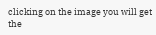clicking on the image you will get the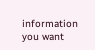information you want